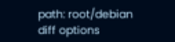path: root/debian
diff options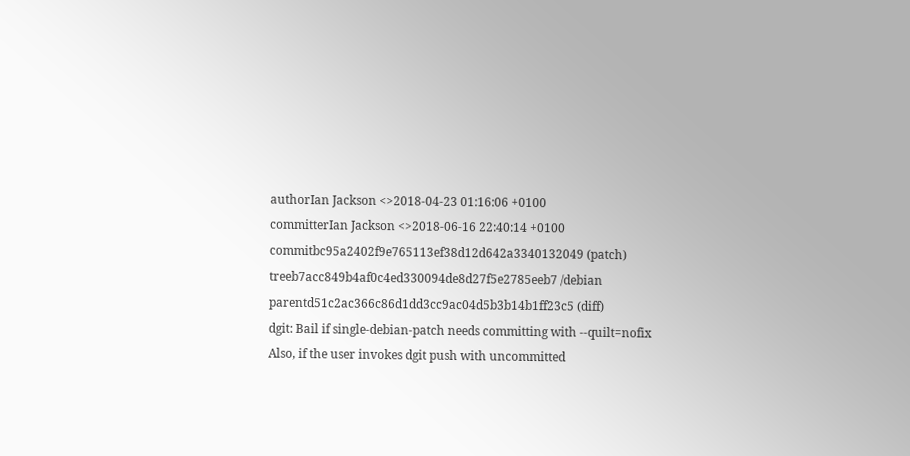authorIan Jackson <>2018-04-23 01:16:06 +0100
committerIan Jackson <>2018-06-16 22:40:14 +0100
commitbc95a2402f9e765113ef38d12d642a3340132049 (patch)
treeb7acc849b4af0c4ed330094de8d27f5e2785eeb7 /debian
parentd51c2ac366c86d1dd3cc9ac04d5b3b14b1ff23c5 (diff)
dgit: Bail if single-debian-patch needs committing with --quilt=nofix
Also, if the user invokes dgit push with uncommitted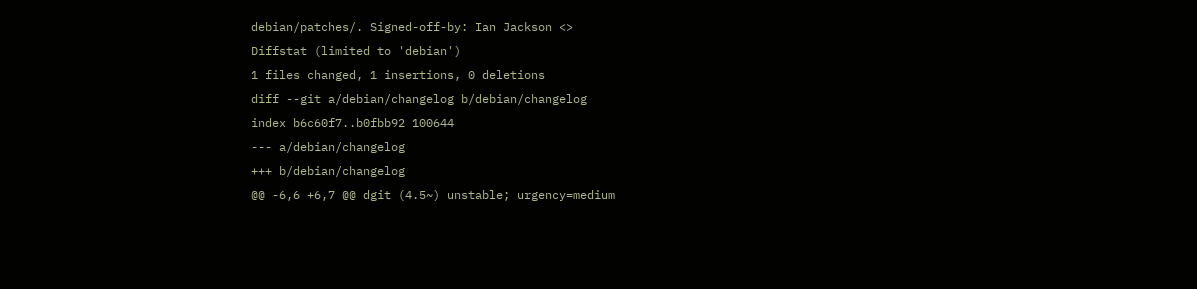debian/patches/. Signed-off-by: Ian Jackson <>
Diffstat (limited to 'debian')
1 files changed, 1 insertions, 0 deletions
diff --git a/debian/changelog b/debian/changelog
index b6c60f7..b0fbb92 100644
--- a/debian/changelog
+++ b/debian/changelog
@@ -6,6 +6,7 @@ dgit (4.5~) unstable; urgency=medium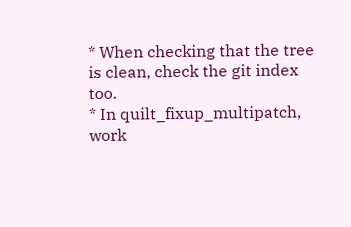* When checking that the tree is clean, check the git index too.
* In quilt_fixup_multipatch, work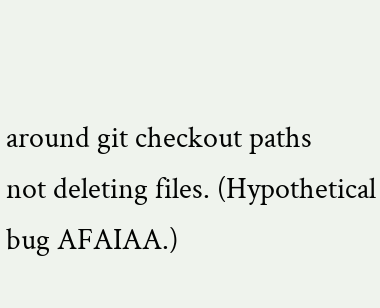around git checkout paths
not deleting files. (Hypothetical bug AFAIAA.)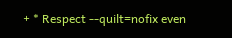+ * Respect --quilt=nofix even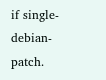if single-debian-patch.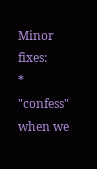Minor fixes:
* "confess" when we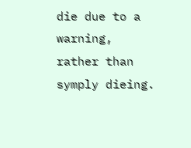die due to a warning, rather than symply dieing.